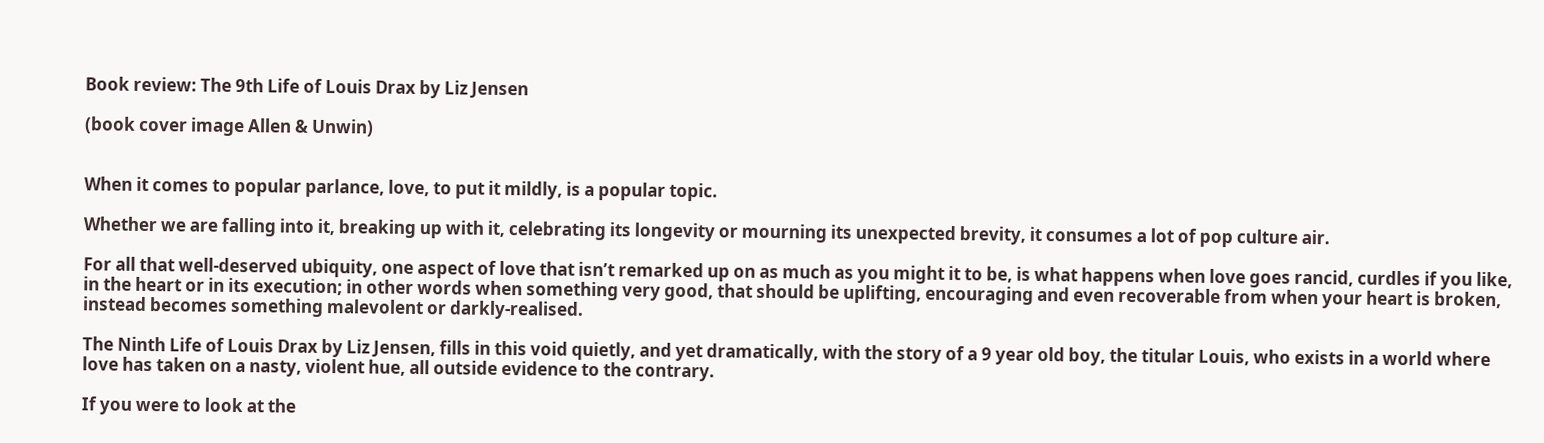Book review: The 9th Life of Louis Drax by Liz Jensen

(book cover image Allen & Unwin)


When it comes to popular parlance, love, to put it mildly, is a popular topic.

Whether we are falling into it, breaking up with it, celebrating its longevity or mourning its unexpected brevity, it consumes a lot of pop culture air.

For all that well-deserved ubiquity, one aspect of love that isn’t remarked up on as much as you might it to be, is what happens when love goes rancid, curdles if you like, in the heart or in its execution; in other words when something very good, that should be uplifting, encouraging and even recoverable from when your heart is broken, instead becomes something malevolent or darkly-realised.

The Ninth Life of Louis Drax by Liz Jensen, fills in this void quietly, and yet dramatically, with the story of a 9 year old boy, the titular Louis, who exists in a world where love has taken on a nasty, violent hue, all outside evidence to the contrary.

If you were to look at the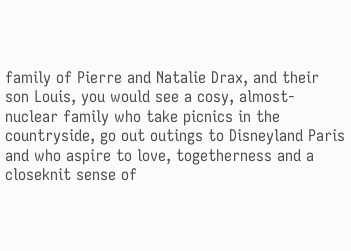family of Pierre and Natalie Drax, and their son Louis, you would see a cosy, almost-nuclear family who take picnics in the countryside, go out outings to Disneyland Paris and who aspire to love, togetherness and a closeknit sense of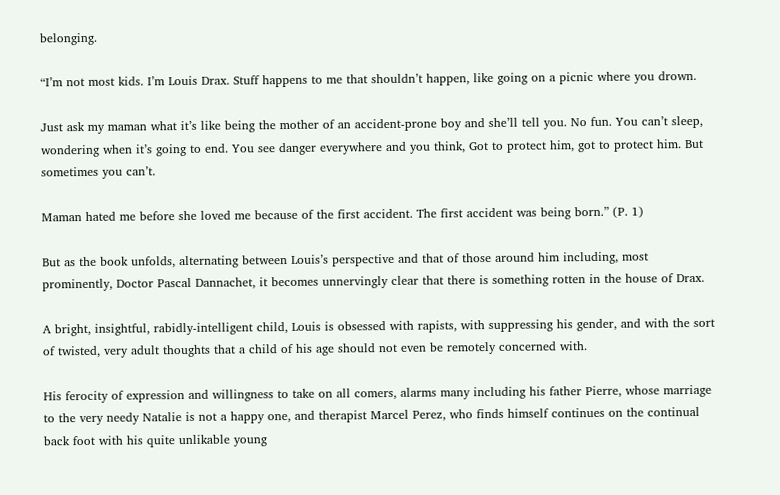belonging.

“I’m not most kids. I’m Louis Drax. Stuff happens to me that shouldn’t happen, like going on a picnic where you drown.

Just ask my maman what it’s like being the mother of an accident-prone boy and she’ll tell you. No fun. You can’t sleep, wondering when it’s going to end. You see danger everywhere and you think, Got to protect him, got to protect him. But sometimes you can’t.

Maman hated me before she loved me because of the first accident. The first accident was being born.” (P. 1)

But as the book unfolds, alternating between Louis’s perspective and that of those around him including, most prominently, Doctor Pascal Dannachet, it becomes unnervingly clear that there is something rotten in the house of Drax.

A bright, insightful, rabidly-intelligent child, Louis is obsessed with rapists, with suppressing his gender, and with the sort of twisted, very adult thoughts that a child of his age should not even be remotely concerned with.

His ferocity of expression and willingness to take on all comers, alarms many including his father Pierre, whose marriage to the very needy Natalie is not a happy one, and therapist Marcel Perez, who finds himself continues on the continual back foot with his quite unlikable young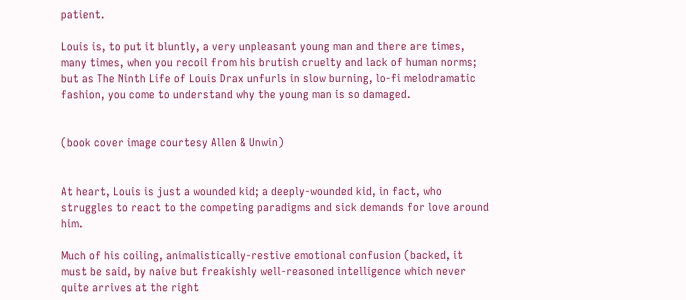patient.

Louis is, to put it bluntly, a very unpleasant young man and there are times, many times, when you recoil from his brutish cruelty and lack of human norms; but as The Ninth Life of Louis Drax unfurls in slow burning, lo-fi melodramatic fashion, you come to understand why the young man is so damaged.


(book cover image courtesy Allen & Unwin)


At heart, Louis is just a wounded kid; a deeply-wounded kid, in fact, who struggles to react to the competing paradigms and sick demands for love around him.

Much of his coiling, animalistically-restive emotional confusion (backed, it must be said, by naive but freakishly well-reasoned intelligence which never quite arrives at the right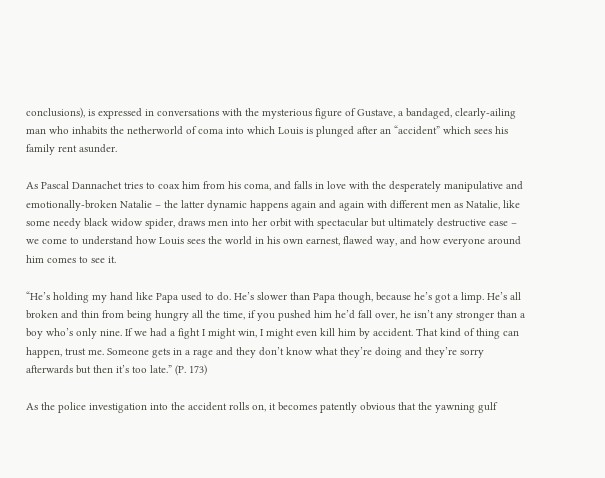conclusions), is expressed in conversations with the mysterious figure of Gustave, a bandaged, clearly-ailing man who inhabits the netherworld of coma into which Louis is plunged after an “accident” which sees his family rent asunder.

As Pascal Dannachet tries to coax him from his coma, and falls in love with the desperately manipulative and emotionally-broken Natalie – the latter dynamic happens again and again with different men as Natalie, like some needy black widow spider, draws men into her orbit with spectacular but ultimately destructive ease – we come to understand how Louis sees the world in his own earnest, flawed way, and how everyone around him comes to see it.

“He’s holding my hand like Papa used to do. He’s slower than Papa though, because he’s got a limp. He’s all broken and thin from being hungry all the time, if you pushed him he’d fall over, he isn’t any stronger than a boy who’s only nine. If we had a fight I might win, I might even kill him by accident. That kind of thing can happen, trust me. Someone gets in a rage and they don’t know what they’re doing and they’re sorry afterwards but then it’s too late.” (P. 173)

As the police investigation into the accident rolls on, it becomes patently obvious that the yawning gulf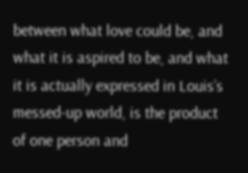between what love could be, and what it is aspired to be, and what it is actually expressed in Louis’s messed-up world, is the product of one person and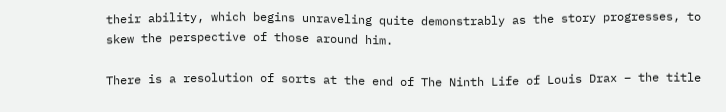their ability, which begins unraveling quite demonstrably as the story progresses, to skew the perspective of those around him.

There is a resolution of sorts at the end of The Ninth Life of Louis Drax – the title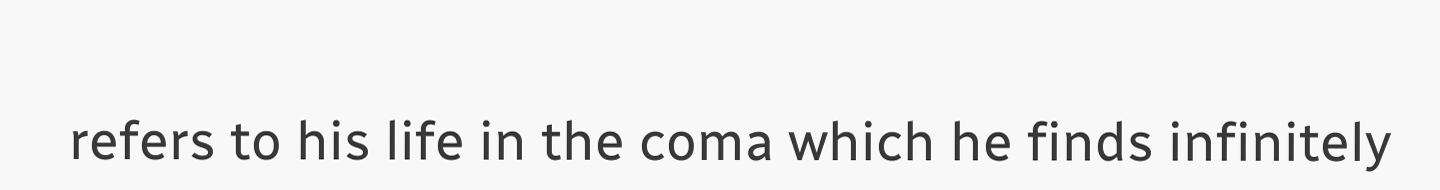refers to his life in the coma which he finds infinitely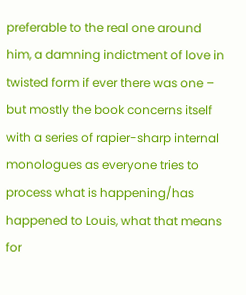preferable to the real one around him, a damning indictment of love in twisted form if ever there was one – but mostly the book concerns itself with a series of rapier-sharp internal monologues as everyone tries to process what is happening/has happened to Louis, what that means for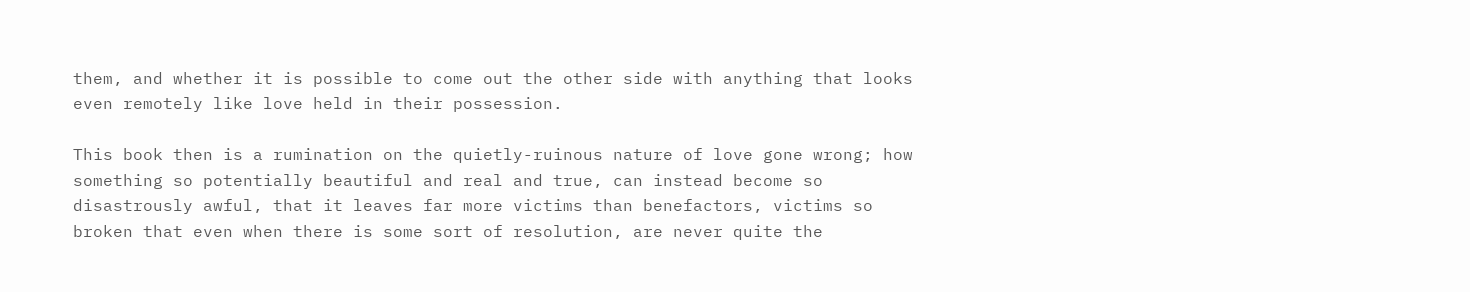them, and whether it is possible to come out the other side with anything that looks even remotely like love held in their possession.

This book then is a rumination on the quietly-ruinous nature of love gone wrong; how something so potentially beautiful and real and true, can instead become so disastrously awful, that it leaves far more victims than benefactors, victims so broken that even when there is some sort of resolution, are never quite the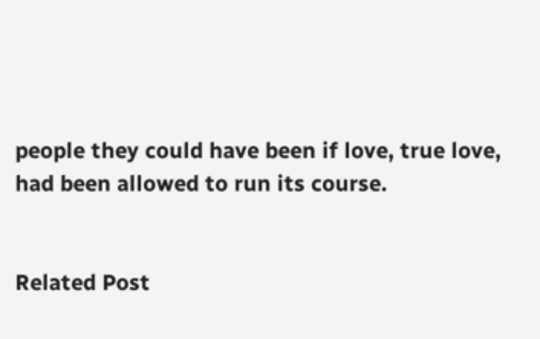people they could have been if love, true love, had been allowed to run its course.


Related Post